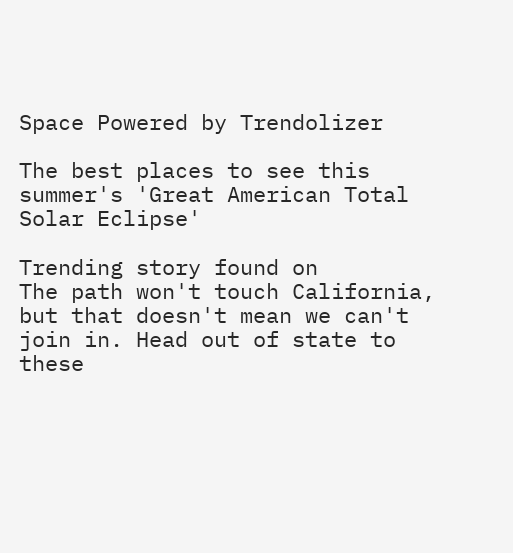Space Powered by Trendolizer

The best places to see this summer's 'Great American Total Solar Eclipse'

Trending story found on
The path won't touch California, but that doesn't mean we can't join in. Head out of state to these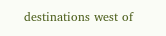destinations west of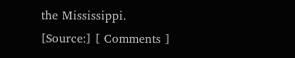the Mississippi.
[Source:] [ Comments ]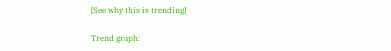[See why this is trending]

Trend graph: